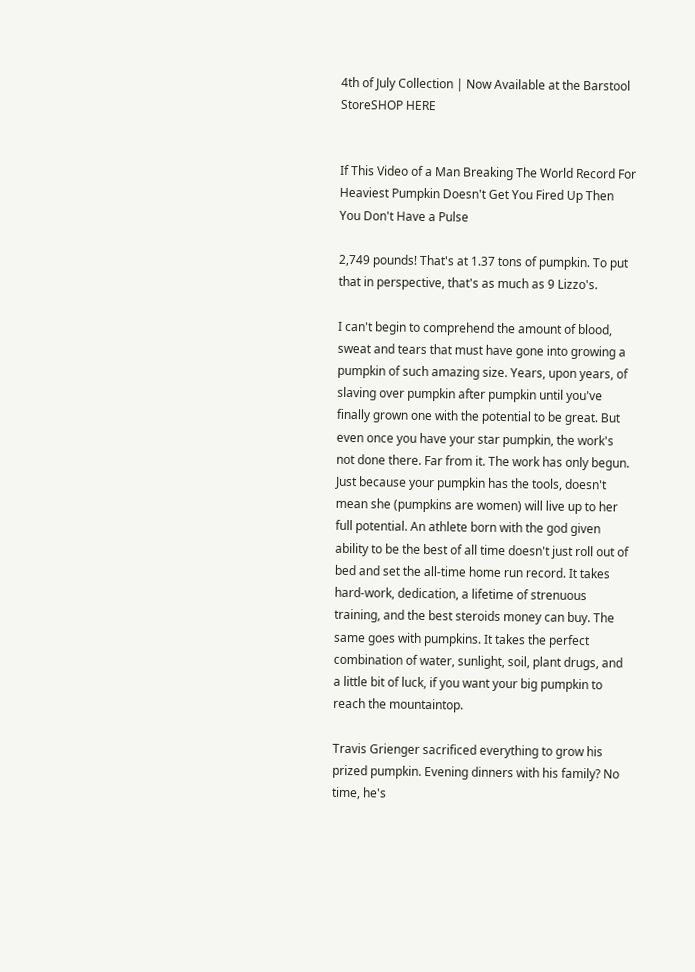4th of July Collection | Now Available at the Barstool StoreSHOP HERE


If This Video of a Man Breaking The World Record For Heaviest Pumpkin Doesn't Get You Fired Up Then You Don't Have a Pulse

2,749 pounds! That's at 1.37 tons of pumpkin. To put that in perspective, that's as much as 9 Lizzo's.

I can't begin to comprehend the amount of blood, sweat and tears that must have gone into growing a pumpkin of such amazing size. Years, upon years, of slaving over pumpkin after pumpkin until you've finally grown one with the potential to be great. But even once you have your star pumpkin, the work's not done there. Far from it. The work has only begun. Just because your pumpkin has the tools, doesn't mean she (pumpkins are women) will live up to her full potential. An athlete born with the god given ability to be the best of all time doesn't just roll out of bed and set the all-time home run record. It takes hard-work, dedication, a lifetime of strenuous training, and the best steroids money can buy. The same goes with pumpkins. It takes the perfect combination of water, sunlight, soil, plant drugs, and a little bit of luck, if you want your big pumpkin to reach the mountaintop.

Travis Grienger sacrificed everything to grow his prized pumpkin. Evening dinners with his family? No time, he's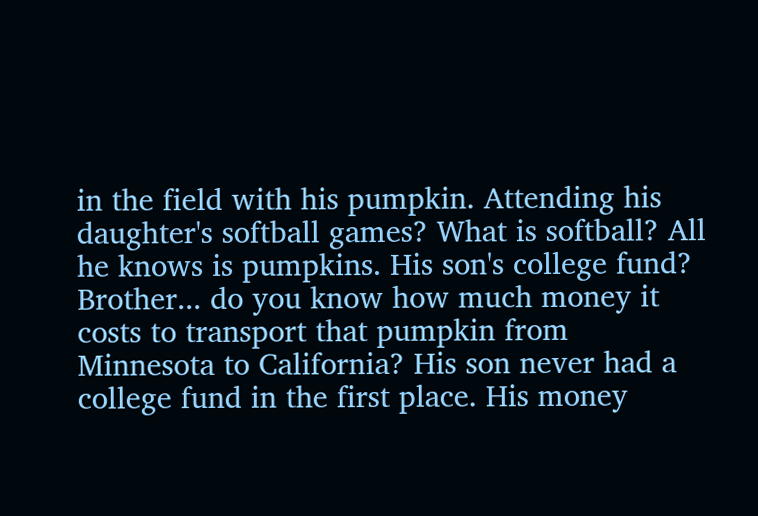in the field with his pumpkin. Attending his daughter's softball games? What is softball? All he knows is pumpkins. His son's college fund? Brother... do you know how much money it costs to transport that pumpkin from Minnesota to California? His son never had a college fund in the first place. His money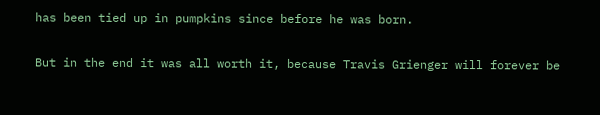has been tied up in pumpkins since before he was born.

But in the end it was all worth it, because Travis Grienger will forever be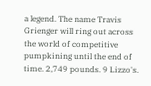a legend. The name Travis Grienger will ring out across the world of competitive pumpkining until the end of time. 2,749 pounds. 9 Lizzo's.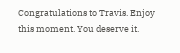Congratulations to Travis. Enjoy this moment. You deserve it.